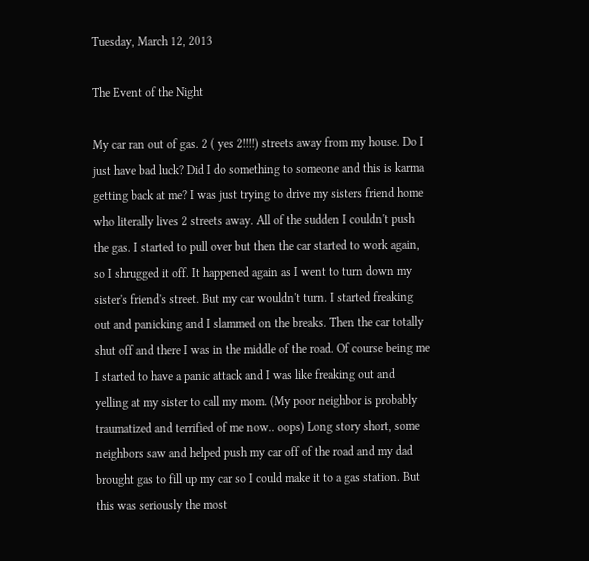Tuesday, March 12, 2013

The Event of the Night

My car ran out of gas. 2 ( yes 2!!!!) streets away from my house. Do I just have bad luck? Did I do something to someone and this is karma getting back at me? I was just trying to drive my sisters friend home who literally lives 2 streets away. All of the sudden I couldn't push the gas. I started to pull over but then the car started to work again, so I shrugged it off. It happened again as I went to turn down my sister's friend's street. But my car wouldn't turn. I started freaking out and panicking and I slammed on the breaks. Then the car totally shut off and there I was in the middle of the road. Of course being me I started to have a panic attack and I was like freaking out and yelling at my sister to call my mom. (My poor neighbor is probably traumatized and terrified of me now.. oops) Long story short, some neighbors saw and helped push my car off of the road and my dad brought gas to fill up my car so I could make it to a gas station. But this was seriously the most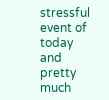stressful event of today and pretty much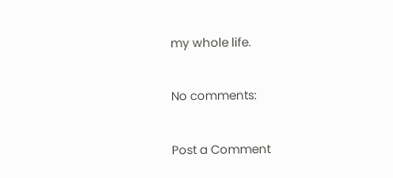my whole life.

No comments:

Post a Comment